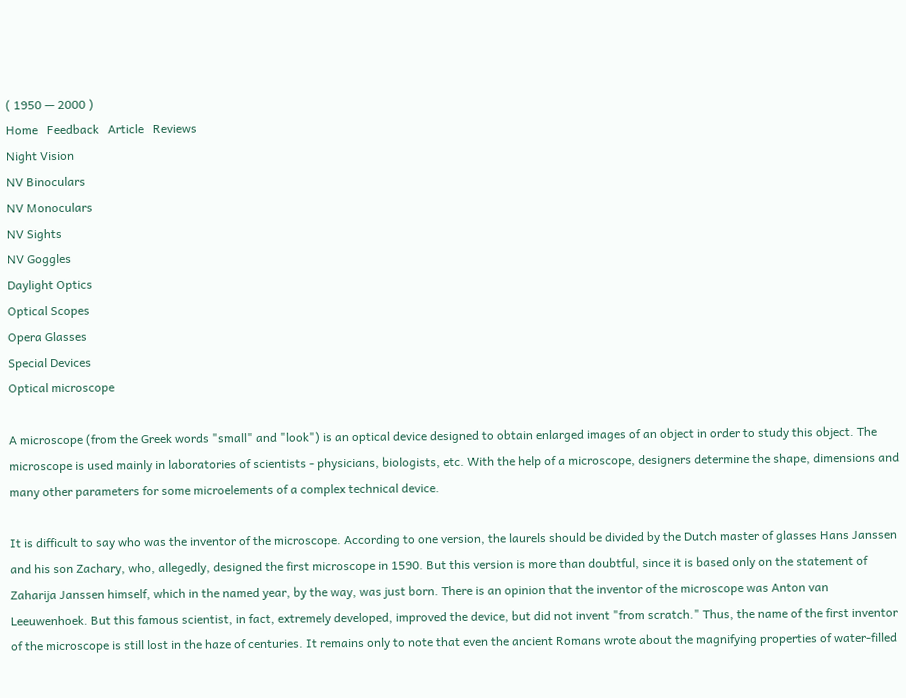( 1950 — 2000 )
Home   Feedback   Article   Reviews
Night Vision
NV Binoculars
NV Monoculars
NV Sights
NV Goggles
Daylight Optics
Optical Scopes
Opera Glasses
Special Devices
Optical microscope

A microscope (from the Greek words "small" and "look") is an optical device designed to obtain enlarged images of an object in order to study this object. The microscope is used mainly in laboratories of scientists - physicians, biologists, etc. With the help of a microscope, designers determine the shape, dimensions and many other parameters for some microelements of a complex technical device.

It is difficult to say who was the inventor of the microscope. According to one version, the laurels should be divided by the Dutch master of glasses Hans Janssen and his son Zachary, who, allegedly, designed the first microscope in 1590. But this version is more than doubtful, since it is based only on the statement of Zaharija Janssen himself, which in the named year, by the way, was just born. There is an opinion that the inventor of the microscope was Anton van Leeuwenhoek. But this famous scientist, in fact, extremely developed, improved the device, but did not invent "from scratch." Thus, the name of the first inventor of the microscope is still lost in the haze of centuries. It remains only to note that even the ancient Romans wrote about the magnifying properties of water-filled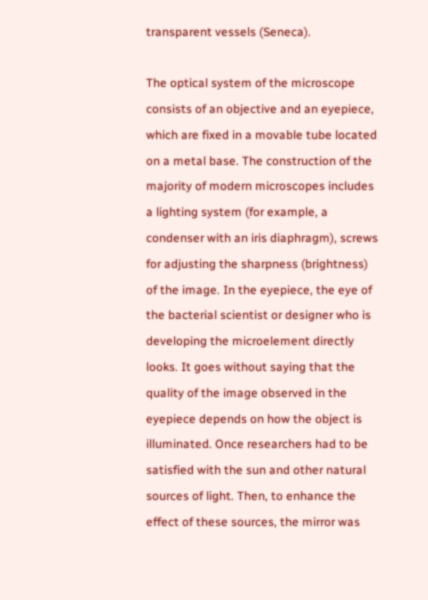transparent vessels (Seneca).

The optical system of the microscope consists of an objective and an eyepiece, which are fixed in a movable tube located on a metal base. The construction of the majority of modern microscopes includes a lighting system (for example, a condenser with an iris diaphragm), screws for adjusting the sharpness (brightness) of the image. In the eyepiece, the eye of the bacterial scientist or designer who is developing the microelement directly looks. It goes without saying that the quality of the image observed in the eyepiece depends on how the object is illuminated. Once researchers had to be satisfied with the sun and other natural sources of light. Then, to enhance the effect of these sources, the mirror was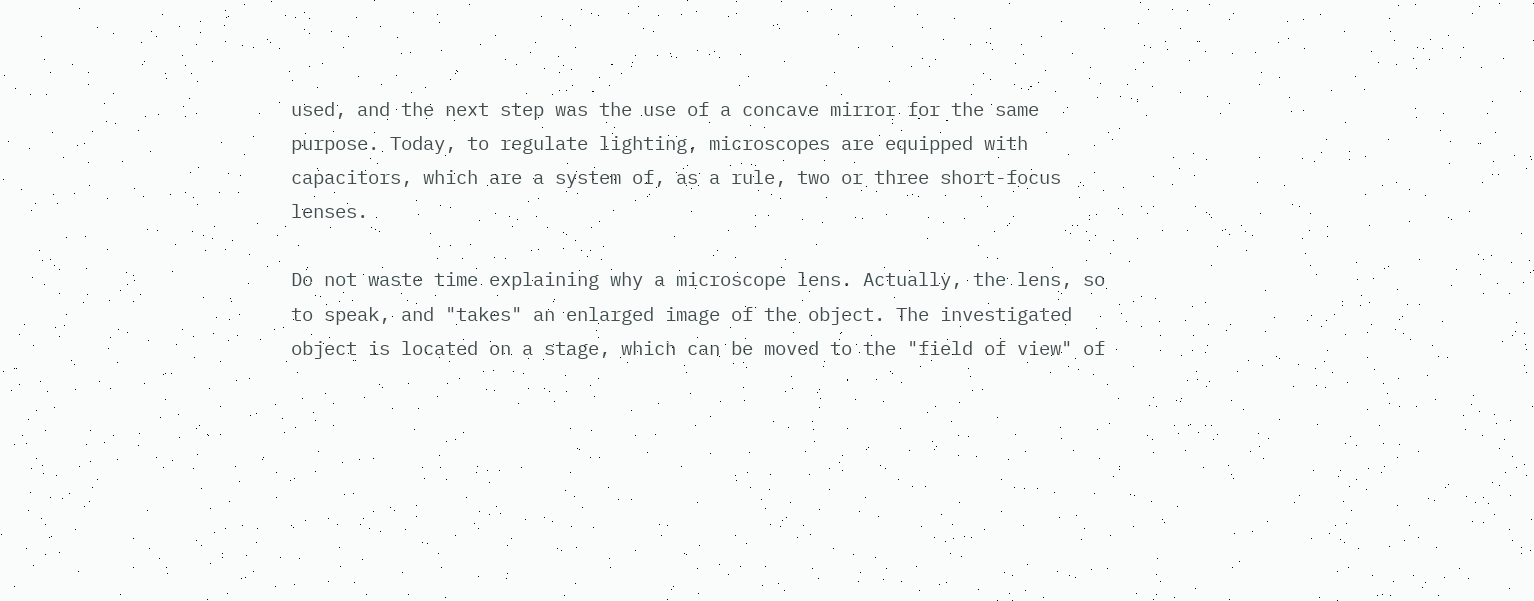used, and the next step was the use of a concave mirror for the same purpose. Today, to regulate lighting, microscopes are equipped with capacitors, which are a system of, as a rule, two or three short-focus lenses.

Do not waste time explaining why a microscope lens. Actually, the lens, so to speak, and "takes" an enlarged image of the object. The investigated object is located on a stage, which can be moved to the "field of view" of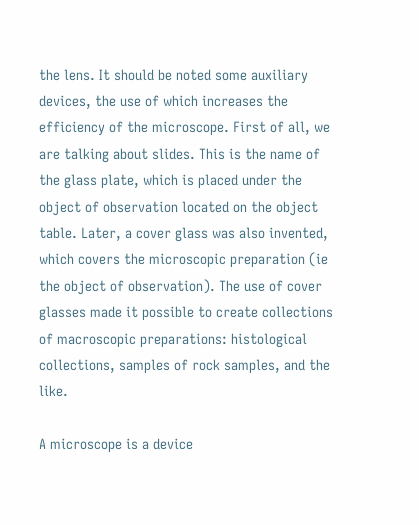the lens. It should be noted some auxiliary devices, the use of which increases the efficiency of the microscope. First of all, we are talking about slides. This is the name of the glass plate, which is placed under the object of observation located on the object table. Later, a cover glass was also invented, which covers the microscopic preparation (ie the object of observation). The use of cover glasses made it possible to create collections of macroscopic preparations: histological collections, samples of rock samples, and the like.

A microscope is a device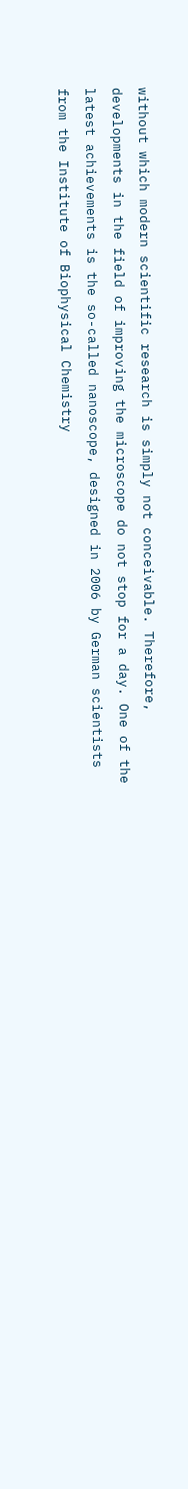without which modern scientific research is simply not conceivable. Therefore, developments in the field of improving the microscope do not stop for a day. One of the latest achievements is the so-called nanoscope, designed in 2006 by German scientists from the Institute of Biophysical Chemistry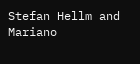Stefan Hellm and Mariano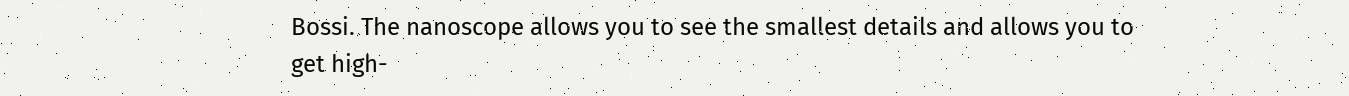Bossi. The nanoscope allows you to see the smallest details and allows you to get high-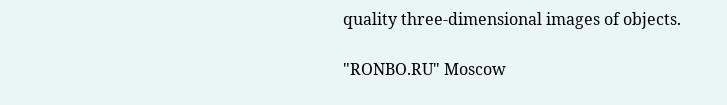quality three-dimensional images of objects.

"RONBO.RU" Moscow